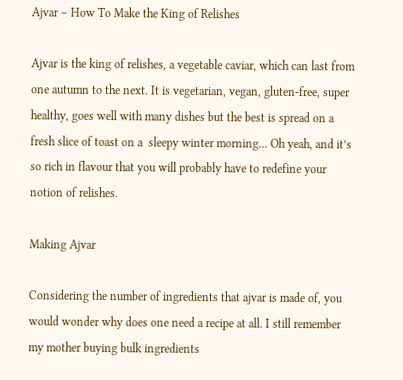Ajvar – How To Make the King of Relishes

Ajvar is the king of relishes, a vegetable caviar, which can last from one autumn to the next. It is vegetarian, vegan, gluten-free, super healthy, goes well with many dishes but the best is spread on a fresh slice of toast on a  sleepy winter morning… Oh yeah, and it’s so rich in flavour that you will probably have to redefine your notion of relishes.

Making Ajvar

Considering the number of ingredients that ajvar is made of, you would wonder why does one need a recipe at all. I still remember my mother buying bulk ingredients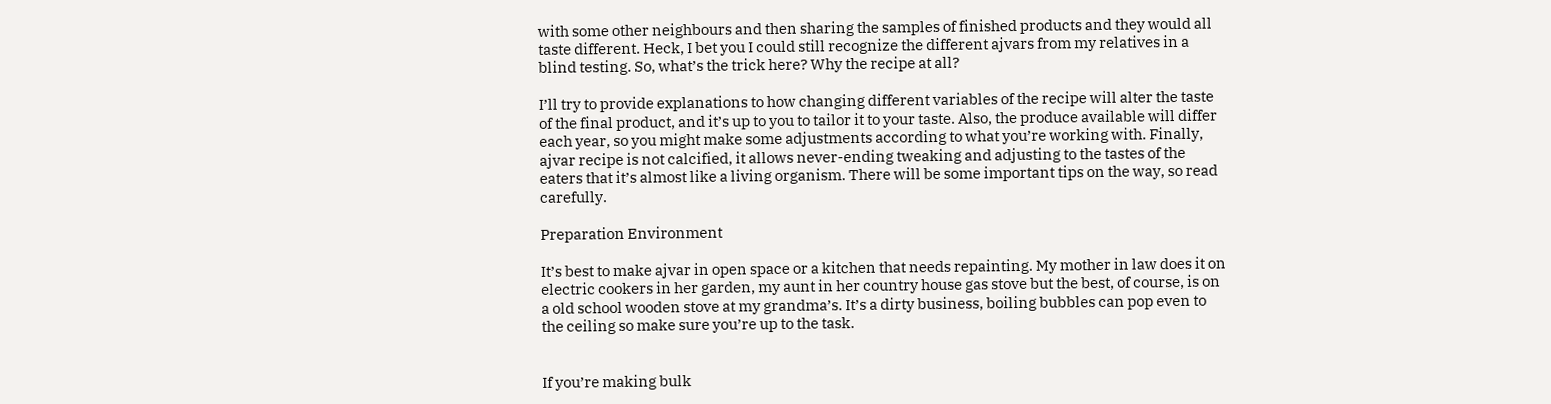with some other neighbours and then sharing the samples of finished products and they would all taste different. Heck, I bet you I could still recognize the different ajvars from my relatives in a blind testing. So, what’s the trick here? Why the recipe at all?

I’ll try to provide explanations to how changing different variables of the recipe will alter the taste of the final product, and it’s up to you to tailor it to your taste. Also, the produce available will differ each year, so you might make some adjustments according to what you’re working with. Finally, ajvar recipe is not calcified, it allows never-ending tweaking and adjusting to the tastes of the eaters that it’s almost like a living organism. There will be some important tips on the way, so read carefully.

Preparation Environment

It’s best to make ajvar in open space or a kitchen that needs repainting. My mother in law does it on electric cookers in her garden, my aunt in her country house gas stove but the best, of course, is on a old school wooden stove at my grandma’s. It’s a dirty business, boiling bubbles can pop even to the ceiling so make sure you’re up to the task.


If you’re making bulk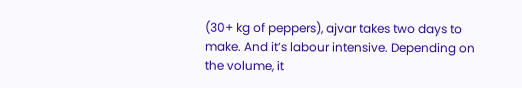(30+ kg of peppers), ajvar takes two days to make. And it’s labour intensive. Depending on the volume, it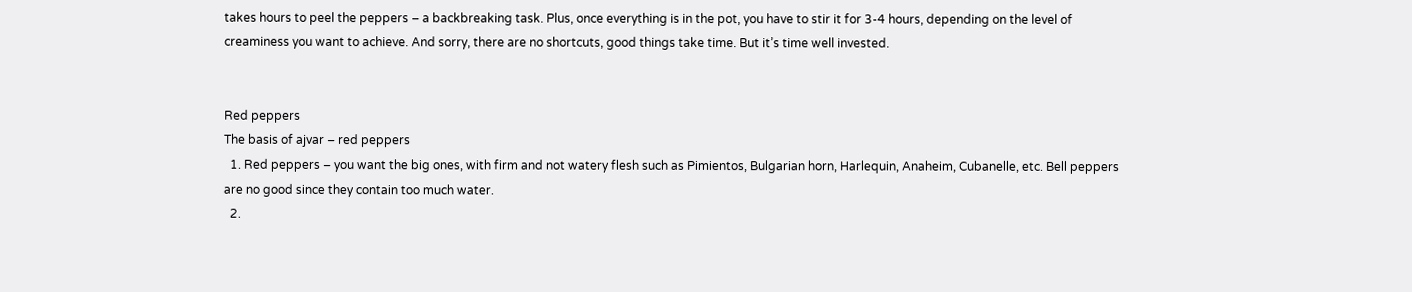takes hours to peel the peppers – a backbreaking task. Plus, once everything is in the pot, you have to stir it for 3-4 hours, depending on the level of creaminess you want to achieve. And sorry, there are no shortcuts, good things take time. But it’s time well invested.


Red peppers
The basis of ajvar – red peppers
  1. Red peppers – you want the big ones, with firm and not watery flesh such as Pimientos, Bulgarian horn, Harlequin, Anaheim, Cubanelle, etc. Bell peppers are no good since they contain too much water.
  2.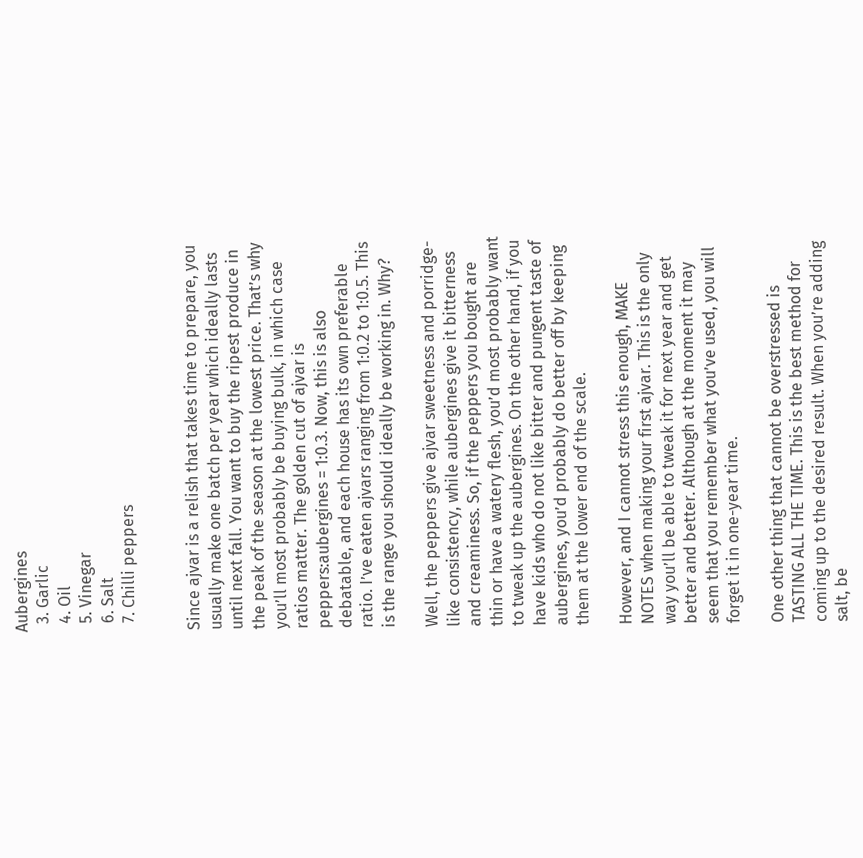Aubergines
  3. Garlic
  4. Oil
  5. Vinegar
  6. Salt
  7. Chilli peppers


Since ajvar is a relish that takes time to prepare, you usually make one batch per year which ideally lasts until next fall. You want to buy the ripest produce in the peak of the season at the lowest price. That’s why you’ll most probably be buying bulk, in which case ratios matter. The golden cut of ajvar is peppers:aubergines = 1:0.3. Now, this is also debatable, and each house has its own preferable ratio. I’ve eaten ajvars ranging from 1:0.2 to 1:0.5. This is the range you should ideally be working in. Why?

Well, the peppers give ajvar sweetness and porridge-like consistency, while aubergines give it bitterness and creaminess. So, if the peppers you bought are thin or have a watery flesh, you’d most probably want to tweak up the aubergines. On the other hand, if you have kids who do not like bitter and pungent taste of aubergines, you’d probably do better off by keeping them at the lower end of the scale.

However, and I cannot stress this enough, MAKE NOTES when making your first ajvar. This is the only way you’ll be able to tweak it for next year and get better and better. Although at the moment it may seem that you remember what you’ve used, you will forget it in one-year time.

One other thing that cannot be overstressed is TASTING ALL THE TIME. This is the best method for coming up to the desired result. When you’re adding salt, be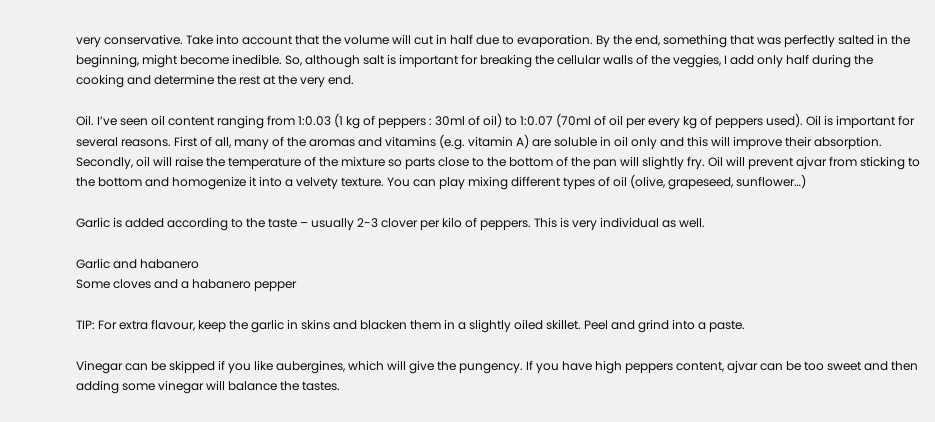very conservative. Take into account that the volume will cut in half due to evaporation. By the end, something that was perfectly salted in the beginning, might become inedible. So, although salt is important for breaking the cellular walls of the veggies, I add only half during the cooking and determine the rest at the very end.

Oil. I’ve seen oil content ranging from 1:0.03 (1 kg of peppers : 30ml of oil) to 1:0.07 (70ml of oil per every kg of peppers used). Oil is important for several reasons. First of all, many of the aromas and vitamins (e.g. vitamin A) are soluble in oil only and this will improve their absorption. Secondly, oil will raise the temperature of the mixture so parts close to the bottom of the pan will slightly fry. Oil will prevent ajvar from sticking to the bottom and homogenize it into a velvety texture. You can play mixing different types of oil (olive, grapeseed, sunflower…)

Garlic is added according to the taste – usually 2-3 clover per kilo of peppers. This is very individual as well.

Garlic and habanero
Some cloves and a habanero pepper

TIP: For extra flavour, keep the garlic in skins and blacken them in a slightly oiled skillet. Peel and grind into a paste.

Vinegar can be skipped if you like aubergines, which will give the pungency. If you have high peppers content, ajvar can be too sweet and then adding some vinegar will balance the tastes.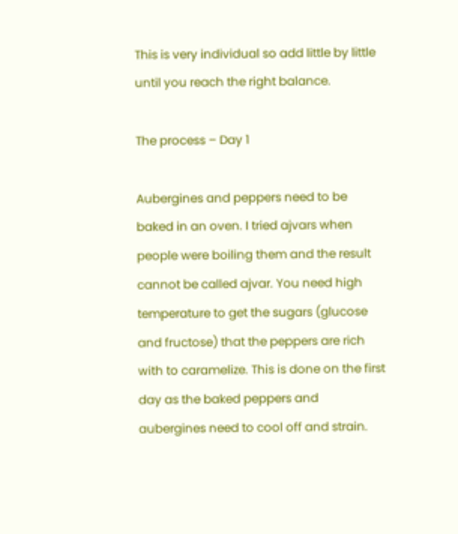This is very individual so add little by little until you reach the right balance.

The process – Day 1

Aubergines and peppers need to be baked in an oven. I tried ajvars when people were boiling them and the result cannot be called ajvar. You need high temperature to get the sugars (glucose and fructose) that the peppers are rich with to caramelize. This is done on the first day as the baked peppers and aubergines need to cool off and strain.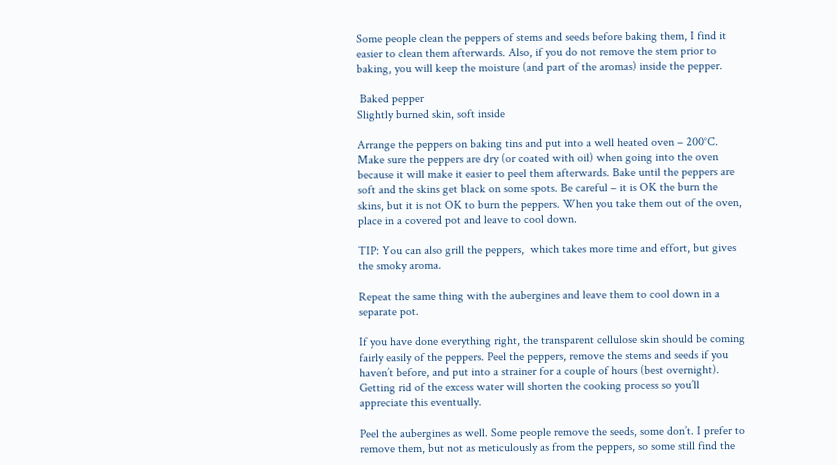Some people clean the peppers of stems and seeds before baking them, I find it easier to clean them afterwards. Also, if you do not remove the stem prior to baking, you will keep the moisture (and part of the aromas) inside the pepper.

 Baked pepper
Slightly burned skin, soft inside

Arrange the peppers on baking tins and put into a well heated oven – 200°C. Make sure the peppers are dry (or coated with oil) when going into the oven because it will make it easier to peel them afterwards. Bake until the peppers are soft and the skins get black on some spots. Be careful – it is OK the burn the skins, but it is not OK to burn the peppers. When you take them out of the oven, place in a covered pot and leave to cool down.

TIP: You can also grill the peppers,  which takes more time and effort, but gives the smoky aroma.

Repeat the same thing with the aubergines and leave them to cool down in a separate pot.

If you have done everything right, the transparent cellulose skin should be coming fairly easily of the peppers. Peel the peppers, remove the stems and seeds if you haven’t before, and put into a strainer for a couple of hours (best overnight). Getting rid of the excess water will shorten the cooking process so you’ll appreciate this eventually.

Peel the aubergines as well. Some people remove the seeds, some don’t. I prefer to remove them, but not as meticulously as from the peppers, so some still find the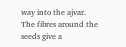way into the ajvar. The fibres around the seeds give a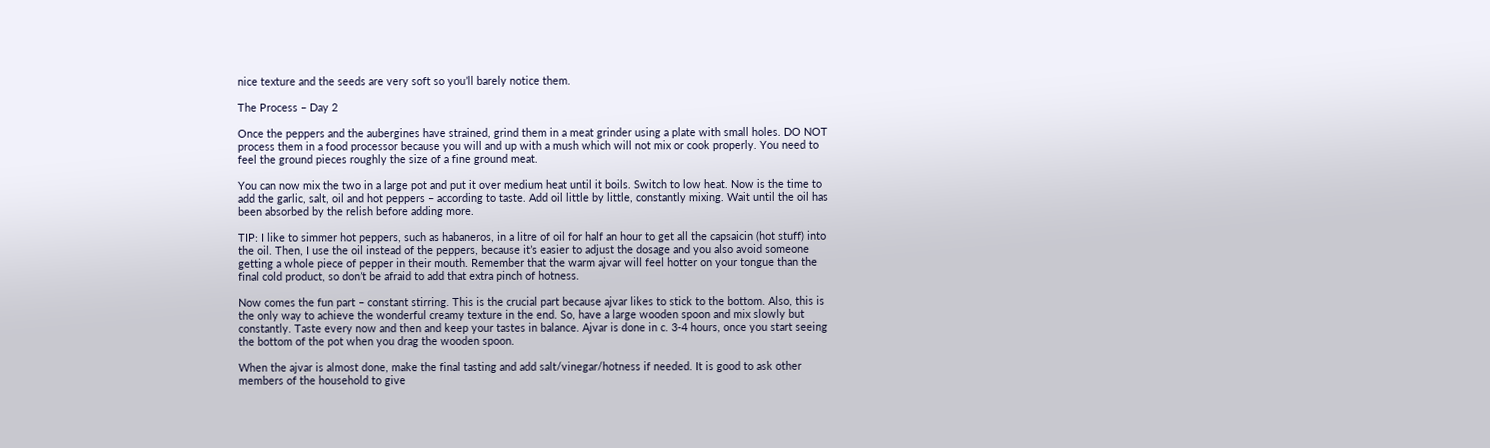nice texture and the seeds are very soft so you’ll barely notice them.

The Process – Day 2

Once the peppers and the aubergines have strained, grind them in a meat grinder using a plate with small holes. DO NOT process them in a food processor because you will and up with a mush which will not mix or cook properly. You need to feel the ground pieces roughly the size of a fine ground meat.

You can now mix the two in a large pot and put it over medium heat until it boils. Switch to low heat. Now is the time to add the garlic, salt, oil and hot peppers – according to taste. Add oil little by little, constantly mixing. Wait until the oil has been absorbed by the relish before adding more.

TIP: I like to simmer hot peppers, such as habaneros, in a litre of oil for half an hour to get all the capsaicin (hot stuff) into the oil. Then, I use the oil instead of the peppers, because it’s easier to adjust the dosage and you also avoid someone getting a whole piece of pepper in their mouth. Remember that the warm ajvar will feel hotter on your tongue than the final cold product, so don’t be afraid to add that extra pinch of hotness.

Now comes the fun part – constant stirring. This is the crucial part because ajvar likes to stick to the bottom. Also, this is the only way to achieve the wonderful creamy texture in the end. So, have a large wooden spoon and mix slowly but constantly. Taste every now and then and keep your tastes in balance. Ajvar is done in c. 3-4 hours, once you start seeing the bottom of the pot when you drag the wooden spoon.

When the ajvar is almost done, make the final tasting and add salt/vinegar/hotness if needed. It is good to ask other members of the household to give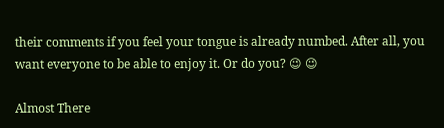their comments if you feel your tongue is already numbed. After all, you want everyone to be able to enjoy it. Or do you? 😉 😉

Almost There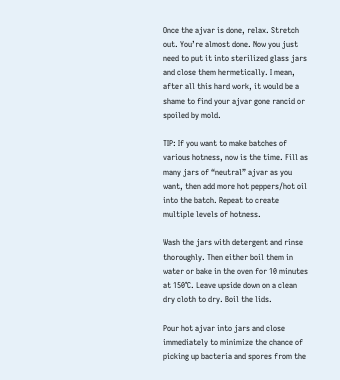Once the ajvar is done, relax. Stretch out. You’re almost done. Now you just need to put it into sterilized glass jars and close them hermetically. I mean, after all this hard work, it would be a shame to find your ajvar gone rancid or spoiled by mold.

TIP: If you want to make batches of various hotness, now is the time. Fill as many jars of “neutral” ajvar as you want, then add more hot peppers/hot oil into the batch. Repeat to create multiple levels of hotness.

Wash the jars with detergent and rinse thoroughly. Then either boil them in water or bake in the oven for 10 minutes at 150°C. Leave upside down on a clean dry cloth to dry. Boil the lids.

Pour hot ajvar into jars and close immediately to minimize the chance of picking up bacteria and spores from the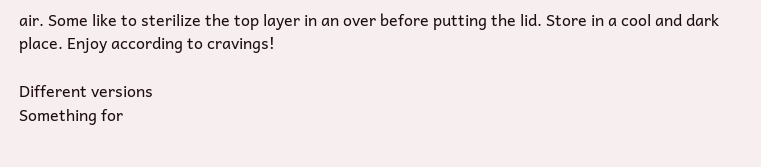air. Some like to sterilize the top layer in an over before putting the lid. Store in a cool and dark place. Enjoy according to cravings!

Different versions
Something for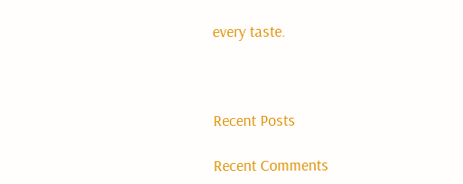every taste.



Recent Posts

Recent Comments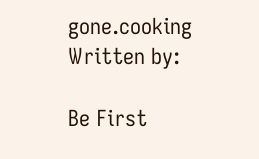gone.cooking Written by:

Be First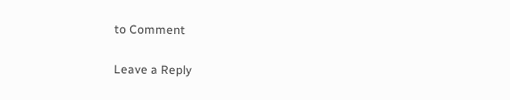to Comment

Leave a Reply